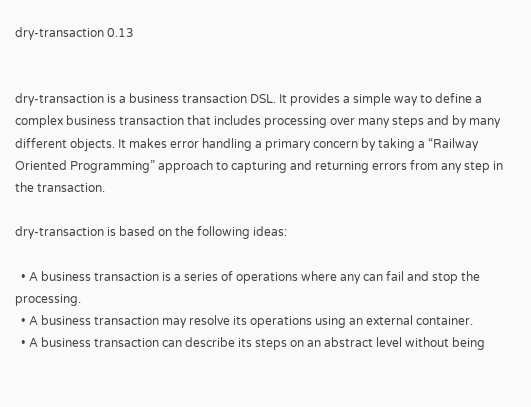dry-transaction 0.13


dry-transaction is a business transaction DSL. It provides a simple way to define a complex business transaction that includes processing over many steps and by many different objects. It makes error handling a primary concern by taking a “Railway Oriented Programming” approach to capturing and returning errors from any step in the transaction.

dry-transaction is based on the following ideas:

  • A business transaction is a series of operations where any can fail and stop the processing.
  • A business transaction may resolve its operations using an external container.
  • A business transaction can describe its steps on an abstract level without being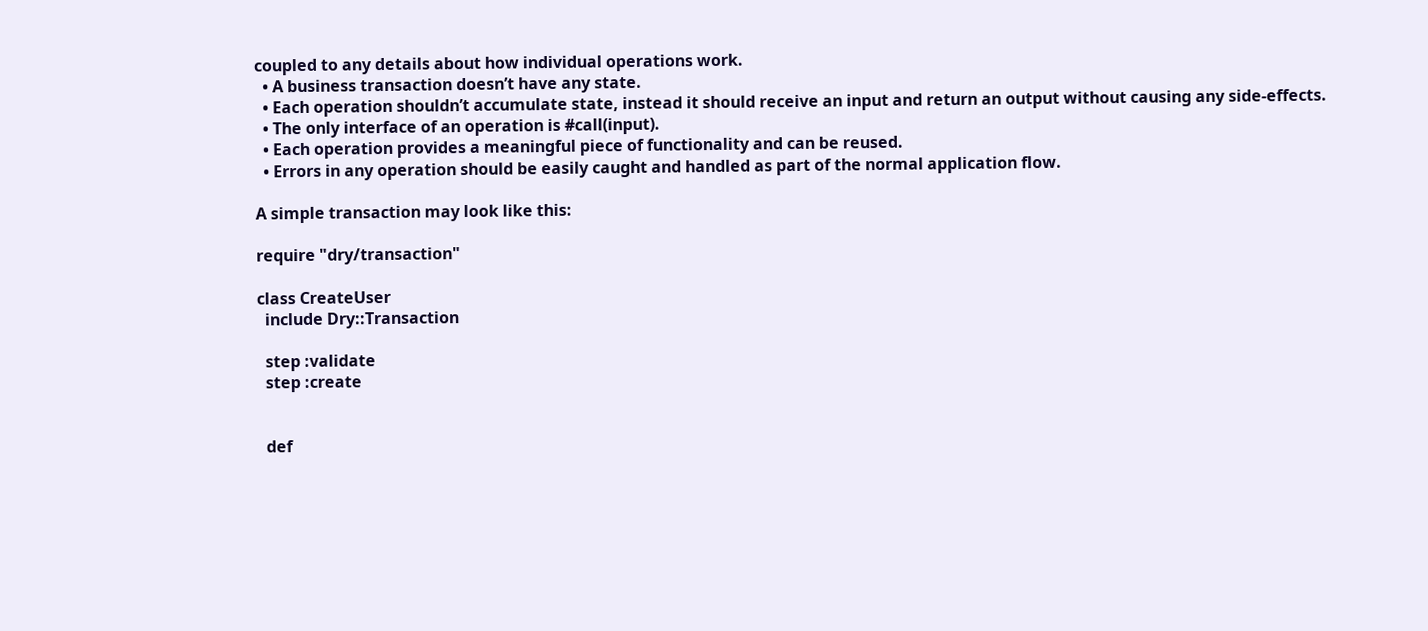coupled to any details about how individual operations work.
  • A business transaction doesn’t have any state.
  • Each operation shouldn’t accumulate state, instead it should receive an input and return an output without causing any side-effects.
  • The only interface of an operation is #call(input).
  • Each operation provides a meaningful piece of functionality and can be reused.
  • Errors in any operation should be easily caught and handled as part of the normal application flow.

A simple transaction may look like this:

require "dry/transaction"

class CreateUser
  include Dry::Transaction

  step :validate
  step :create


  def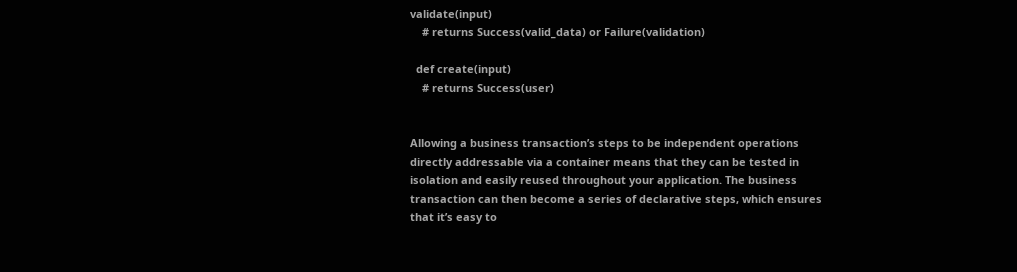validate(input)
    # returns Success(valid_data) or Failure(validation)

  def create(input)
    # returns Success(user)


Allowing a business transaction’s steps to be independent operations directly addressable via a container means that they can be tested in isolation and easily reused throughout your application. The business transaction can then become a series of declarative steps, which ensures that it’s easy to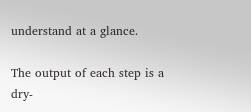understand at a glance.

The output of each step is a dry-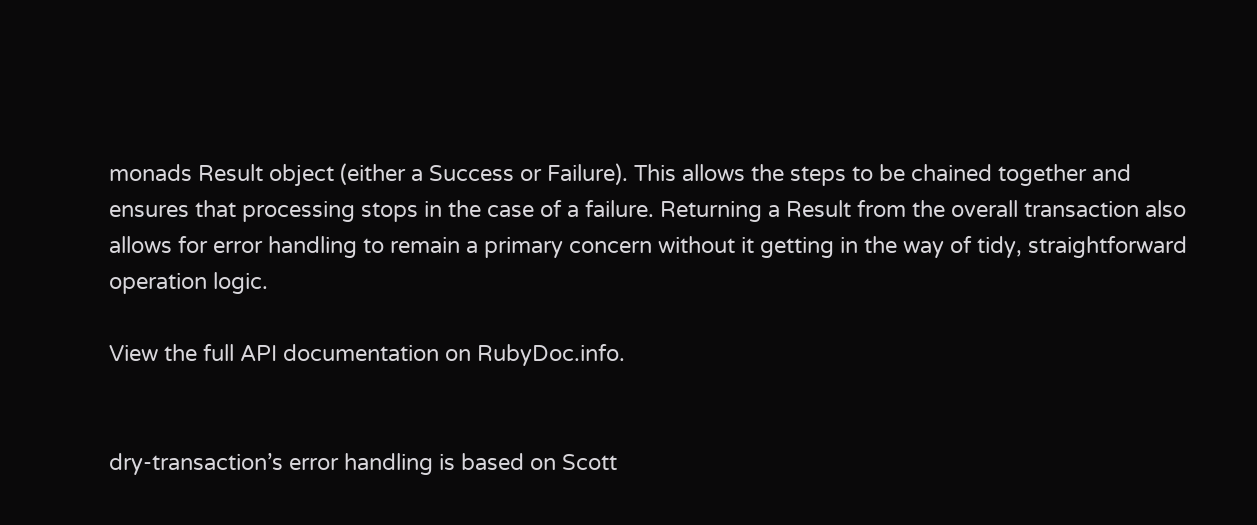monads Result object (either a Success or Failure). This allows the steps to be chained together and ensures that processing stops in the case of a failure. Returning a Result from the overall transaction also allows for error handling to remain a primary concern without it getting in the way of tidy, straightforward operation logic.

View the full API documentation on RubyDoc.info.


dry-transaction’s error handling is based on Scott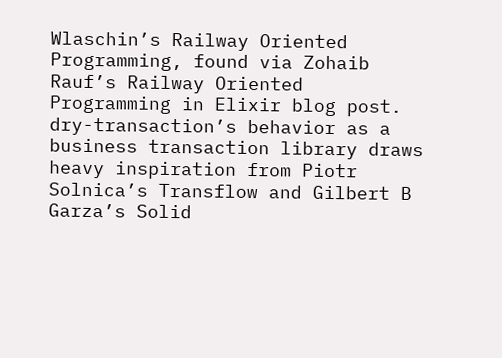Wlaschin’s Railway Oriented Programming, found via Zohaib Rauf’s Railway Oriented Programming in Elixir blog post. dry-transaction’s behavior as a business transaction library draws heavy inspiration from Piotr Solnica’s Transflow and Gilbert B Garza’s Solid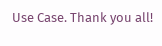Use Case. Thank you all!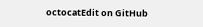octocatEdit on GitHub